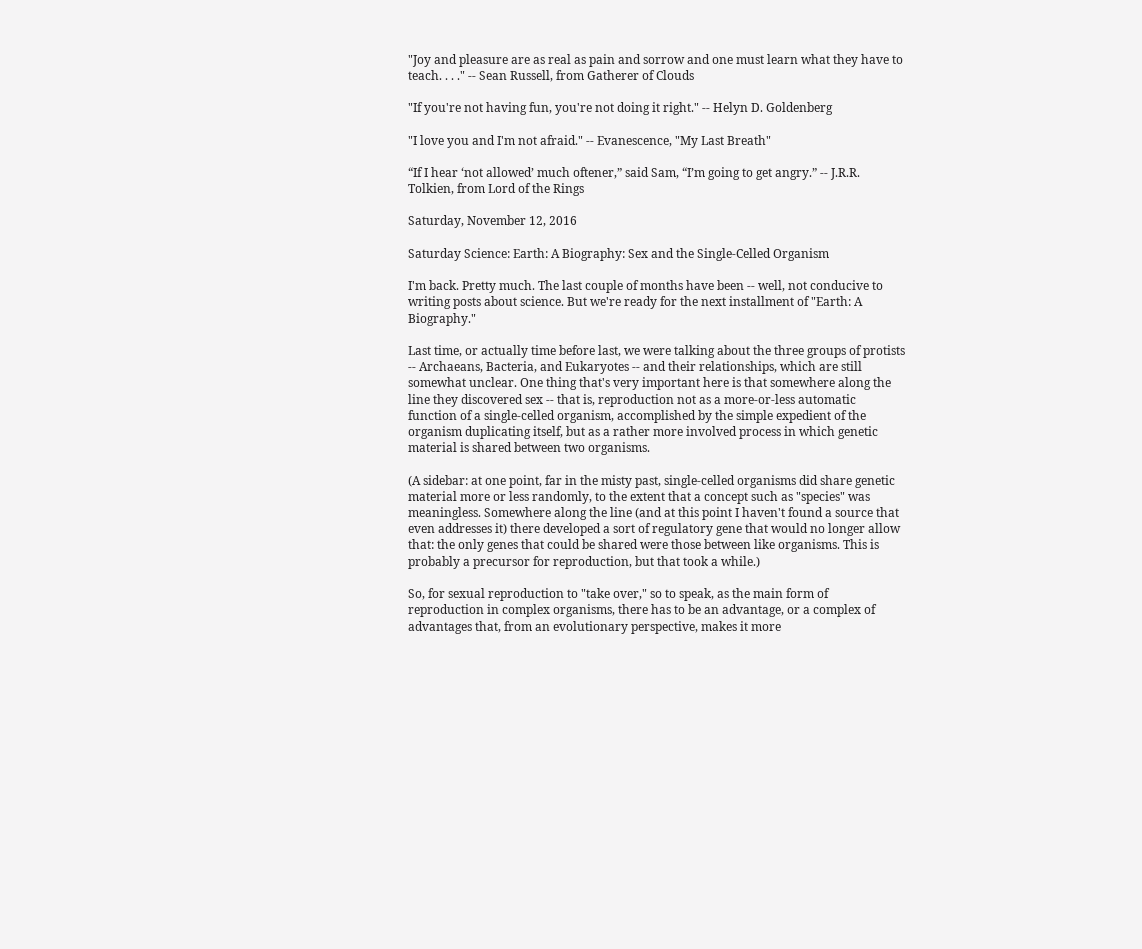"Joy and pleasure are as real as pain and sorrow and one must learn what they have to teach. . . ." -- Sean Russell, from Gatherer of Clouds

"If you're not having fun, you're not doing it right." -- Helyn D. Goldenberg

"I love you and I'm not afraid." -- Evanescence, "My Last Breath"

“If I hear ‘not allowed’ much oftener,” said Sam, “I’m going to get angry.” -- J.R.R. Tolkien, from Lord of the Rings

Saturday, November 12, 2016

Saturday Science: Earth: A Biography: Sex and the Single-Celled Organism

I'm back. Pretty much. The last couple of months have been -- well, not conducive to writing posts about science. But we're ready for the next installment of "Earth: A Biography."

Last time, or actually time before last, we were talking about the three groups of protists -- Archaeans, Bacteria, and Eukaryotes -- and their relationships, which are still somewhat unclear. One thing that's very important here is that somewhere along the line they discovered sex -- that is, reproduction not as a more-or-less automatic function of a single-celled organism, accomplished by the simple expedient of the organism duplicating itself, but as a rather more involved process in which genetic material is shared between two organisms.

(A sidebar: at one point, far in the misty past, single-celled organisms did share genetic material more or less randomly, to the extent that a concept such as "species" was meaningless. Somewhere along the line (and at this point I haven't found a source that even addresses it) there developed a sort of regulatory gene that would no longer allow that: the only genes that could be shared were those between like organisms. This is probably a precursor for reproduction, but that took a while.)

So, for sexual reproduction to "take over," so to speak, as the main form of reproduction in complex organisms, there has to be an advantage, or a complex of advantages that, from an evolutionary perspective, makes it more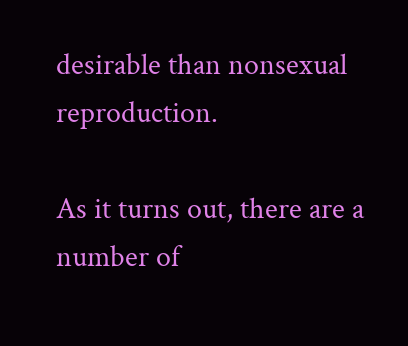desirable than nonsexual reproduction.

As it turns out, there are a number of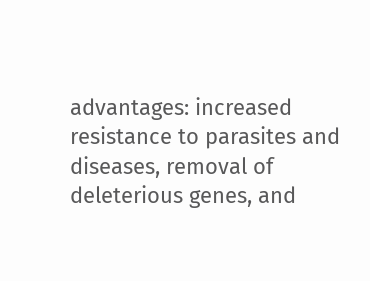advantages: increased resistance to parasites and diseases, removal of deleterious genes, and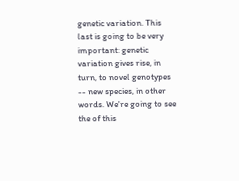genetic variation. This last is going to be very important: genetic variation gives rise, in turn, to novel genotypes -- new species, in other words. We're going to see the of this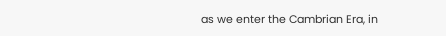as we enter the Cambrian Era, in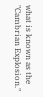what is known as the "Cambrian Explosion."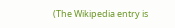(The Wikipedia entry is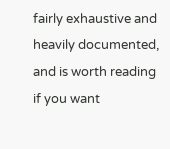fairly exhaustive and heavily documented, and is worth reading if you want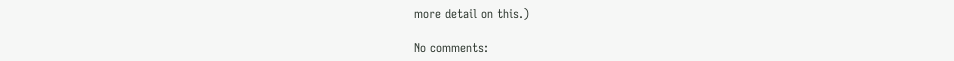more detail on this.)

No comments: